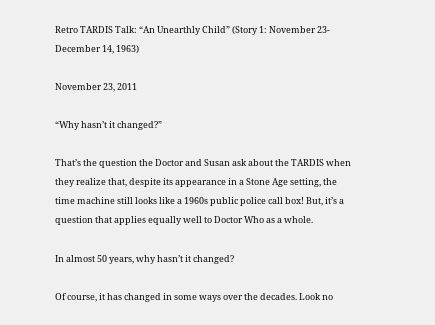Retro TARDIS Talk: “An Unearthly Child” (Story 1: November 23-December 14, 1963)

November 23, 2011

“Why hasn’t it changed?”

That’s the question the Doctor and Susan ask about the TARDIS when they realize that, despite its appearance in a Stone Age setting, the time machine still looks like a 1960s public police call box! But, it’s a question that applies equally well to Doctor Who as a whole.

In almost 50 years, why hasn’t it changed?

Of course, it has changed in some ways over the decades. Look no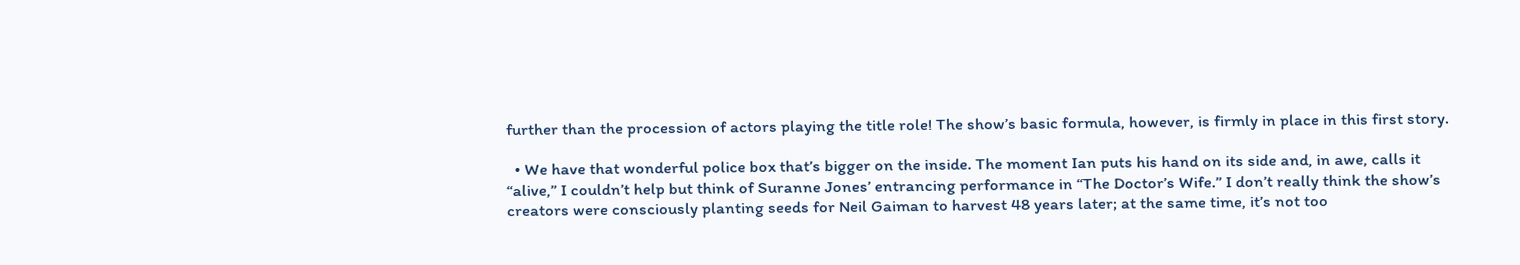further than the procession of actors playing the title role! The show’s basic formula, however, is firmly in place in this first story.

  • We have that wonderful police box that’s bigger on the inside. The moment Ian puts his hand on its side and, in awe, calls it “alive,” I couldn’t help but think of Suranne Jones’ entrancing performance in “The Doctor’s Wife.” I don’t really think the show’s creators were consciously planting seeds for Neil Gaiman to harvest 48 years later; at the same time, it’s not too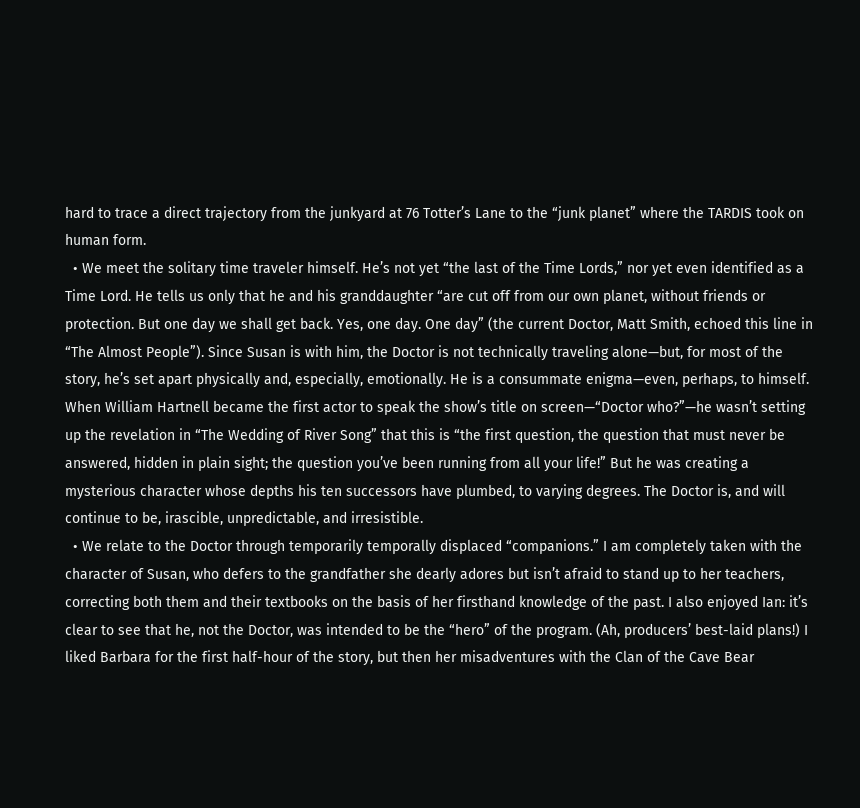hard to trace a direct trajectory from the junkyard at 76 Totter’s Lane to the “junk planet” where the TARDIS took on human form.
  • We meet the solitary time traveler himself. He’s not yet “the last of the Time Lords,” nor yet even identified as a Time Lord. He tells us only that he and his granddaughter “are cut off from our own planet, without friends or protection. But one day we shall get back. Yes, one day. One day” (the current Doctor, Matt Smith, echoed this line in “The Almost People”). Since Susan is with him, the Doctor is not technically traveling alone—but, for most of the story, he’s set apart physically and, especially, emotionally. He is a consummate enigma—even, perhaps, to himself. When William Hartnell became the first actor to speak the show’s title on screen—“Doctor who?”—he wasn’t setting up the revelation in “The Wedding of River Song” that this is “the first question, the question that must never be answered, hidden in plain sight; the question you’ve been running from all your life!” But he was creating a mysterious character whose depths his ten successors have plumbed, to varying degrees. The Doctor is, and will continue to be, irascible, unpredictable, and irresistible.
  • We relate to the Doctor through temporarily temporally displaced “companions.” I am completely taken with the character of Susan, who defers to the grandfather she dearly adores but isn’t afraid to stand up to her teachers, correcting both them and their textbooks on the basis of her firsthand knowledge of the past. I also enjoyed Ian: it’s clear to see that he, not the Doctor, was intended to be the “hero” of the program. (Ah, producers’ best-laid plans!) I liked Barbara for the first half-hour of the story, but then her misadventures with the Clan of the Cave Bear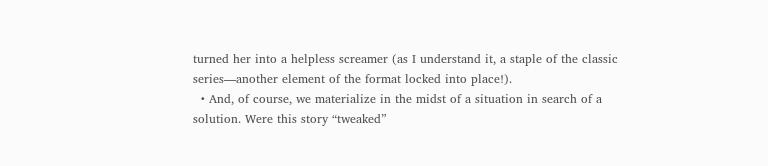turned her into a helpless screamer (as I understand it, a staple of the classic series—another element of the format locked into place!).
  • And, of course, we materialize in the midst of a situation in search of a solution. Were this story “tweaked”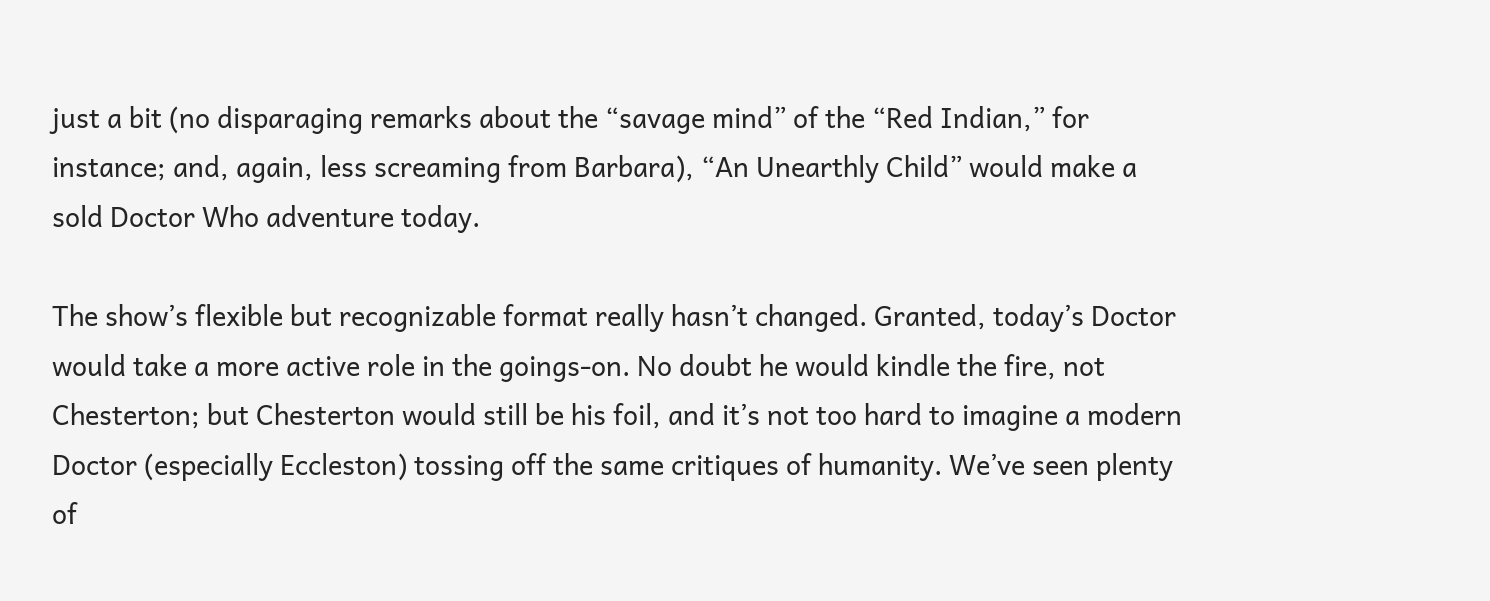just a bit (no disparaging remarks about the “savage mind” of the “Red Indian,” for instance; and, again, less screaming from Barbara), “An Unearthly Child” would make a sold Doctor Who adventure today.

The show’s flexible but recognizable format really hasn’t changed. Granted, today’s Doctor would take a more active role in the goings-on. No doubt he would kindle the fire, not Chesterton; but Chesterton would still be his foil, and it’s not too hard to imagine a modern Doctor (especially Eccleston) tossing off the same critiques of humanity. We’ve seen plenty of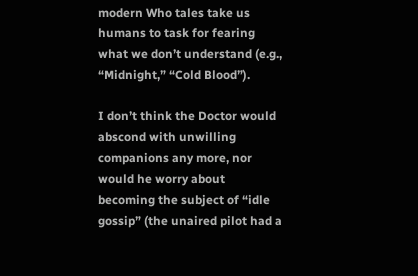modern Who tales take us humans to task for fearing what we don’t understand (e.g., “Midnight,” “Cold Blood”).

I don’t think the Doctor would abscond with unwilling companions any more, nor would he worry about becoming the subject of “idle gossip” (the unaired pilot had a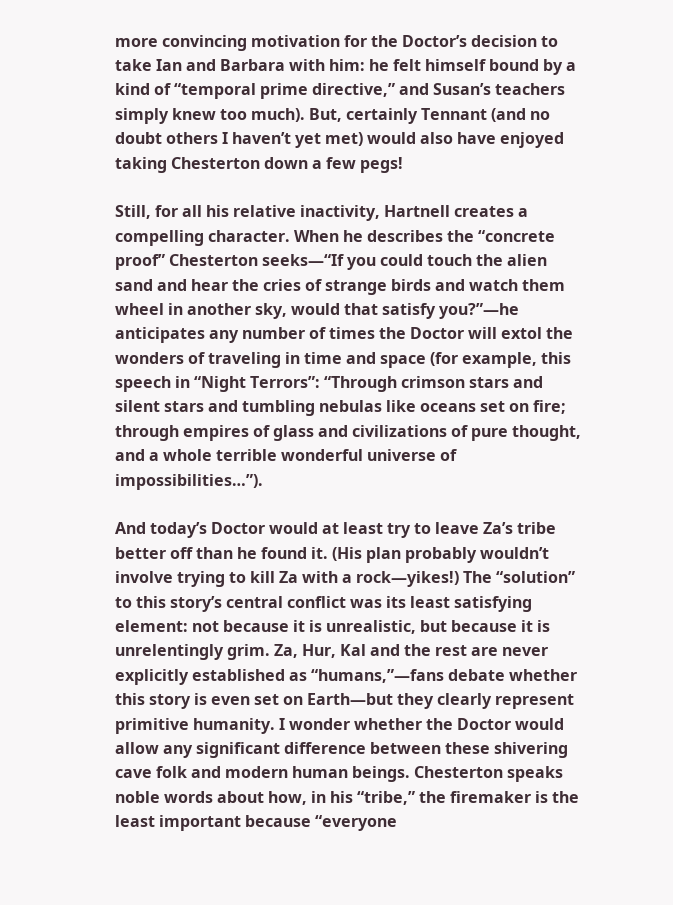more convincing motivation for the Doctor’s decision to take Ian and Barbara with him: he felt himself bound by a kind of “temporal prime directive,” and Susan’s teachers simply knew too much). But, certainly Tennant (and no doubt others I haven’t yet met) would also have enjoyed taking Chesterton down a few pegs!

Still, for all his relative inactivity, Hartnell creates a compelling character. When he describes the “concrete proof” Chesterton seeks—“If you could touch the alien sand and hear the cries of strange birds and watch them wheel in another sky, would that satisfy you?”—he anticipates any number of times the Doctor will extol the wonders of traveling in time and space (for example, this speech in “Night Terrors”: “Through crimson stars and silent stars and tumbling nebulas like oceans set on fire; through empires of glass and civilizations of pure thought, and a whole terrible wonderful universe of impossibilities…”).

And today’s Doctor would at least try to leave Za’s tribe better off than he found it. (His plan probably wouldn’t involve trying to kill Za with a rock—yikes!) The “solution” to this story’s central conflict was its least satisfying element: not because it is unrealistic, but because it is unrelentingly grim. Za, Hur, Kal and the rest are never explicitly established as “humans,”—fans debate whether this story is even set on Earth—but they clearly represent primitive humanity. I wonder whether the Doctor would allow any significant difference between these shivering cave folk and modern human beings. Chesterton speaks noble words about how, in his “tribe,” the firemaker is the least important because “everyone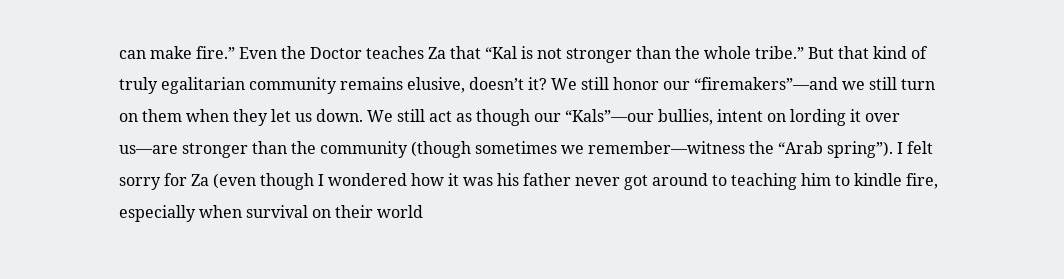can make fire.” Even the Doctor teaches Za that “Kal is not stronger than the whole tribe.” But that kind of truly egalitarian community remains elusive, doesn’t it? We still honor our “firemakers”—and we still turn on them when they let us down. We still act as though our “Kals”—our bullies, intent on lording it over us—are stronger than the community (though sometimes we remember—witness the “Arab spring”). I felt sorry for Za (even though I wondered how it was his father never got around to teaching him to kindle fire, especially when survival on their world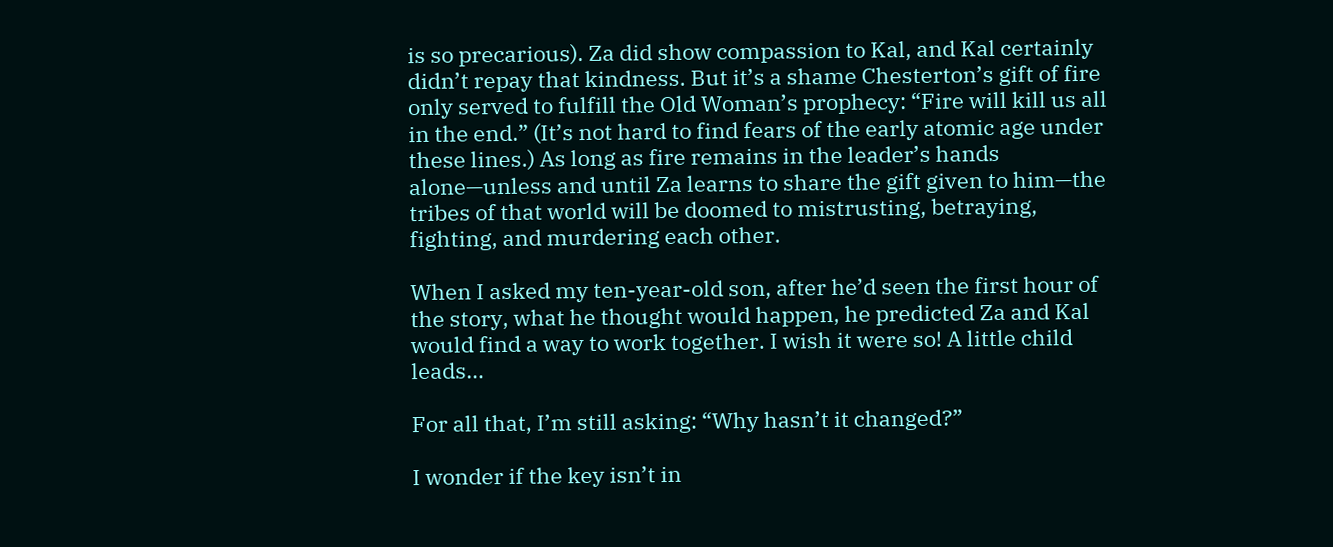is so precarious). Za did show compassion to Kal, and Kal certainly didn’t repay that kindness. But it’s a shame Chesterton’s gift of fire only served to fulfill the Old Woman’s prophecy: “Fire will kill us all in the end.” (It’s not hard to find fears of the early atomic age under these lines.) As long as fire remains in the leader’s hands alone—unless and until Za learns to share the gift given to him—the tribes of that world will be doomed to mistrusting, betraying, fighting, and murdering each other.

When I asked my ten-year-old son, after he’d seen the first hour of the story, what he thought would happen, he predicted Za and Kal would find a way to work together. I wish it were so! A little child leads…

For all that, I’m still asking: “Why hasn’t it changed?”

I wonder if the key isn’t in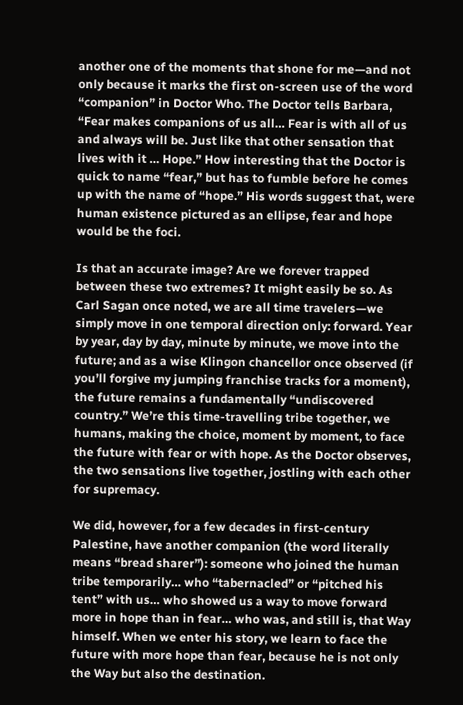another one of the moments that shone for me—and not only because it marks the first on-screen use of the word “companion” in Doctor Who. The Doctor tells Barbara, “Fear makes companions of us all… Fear is with all of us and always will be. Just like that other sensation that lives with it … Hope.” How interesting that the Doctor is quick to name “fear,” but has to fumble before he comes up with the name of “hope.” His words suggest that, were human existence pictured as an ellipse, fear and hope would be the foci.

Is that an accurate image? Are we forever trapped between these two extremes? It might easily be so. As Carl Sagan once noted, we are all time travelers—we simply move in one temporal direction only: forward. Year by year, day by day, minute by minute, we move into the future; and as a wise Klingon chancellor once observed (if you’ll forgive my jumping franchise tracks for a moment), the future remains a fundamentally “undiscovered country.” We’re this time-travelling tribe together, we humans, making the choice, moment by moment, to face the future with fear or with hope. As the Doctor observes, the two sensations live together, jostling with each other for supremacy.

We did, however, for a few decades in first-century Palestine, have another companion (the word literally means “bread sharer”): someone who joined the human tribe temporarily… who “tabernacled” or “pitched his tent” with us… who showed us a way to move forward more in hope than in fear… who was, and still is, that Way himself. When we enter his story, we learn to face the future with more hope than fear, because he is not only the Way but also the destination.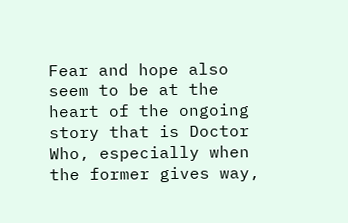Fear and hope also seem to be at the heart of the ongoing story that is Doctor Who, especially when the former gives way,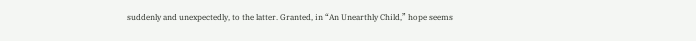suddenly and unexpectedly, to the latter. Granted, in “An Unearthly Child,” hope seems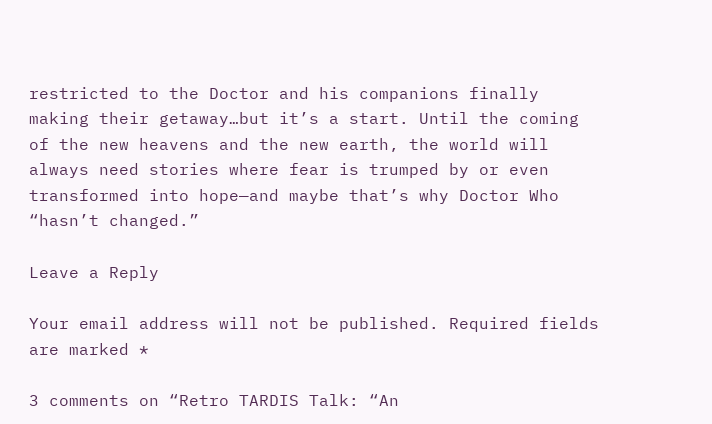restricted to the Doctor and his companions finally making their getaway…but it’s a start. Until the coming of the new heavens and the new earth, the world will always need stories where fear is trumped by or even transformed into hope—and maybe that’s why Doctor Who “hasn’t changed.”

Leave a Reply

Your email address will not be published. Required fields are marked *

3 comments on “Retro TARDIS Talk: “An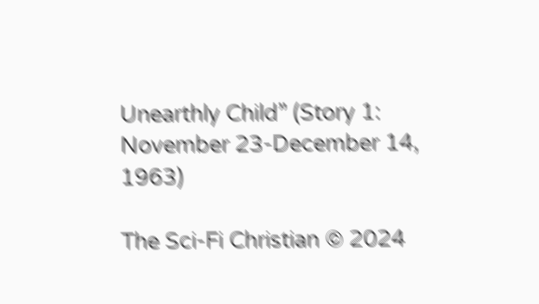Unearthly Child” (Story 1: November 23-December 14, 1963)

The Sci-Fi Christian © 2024